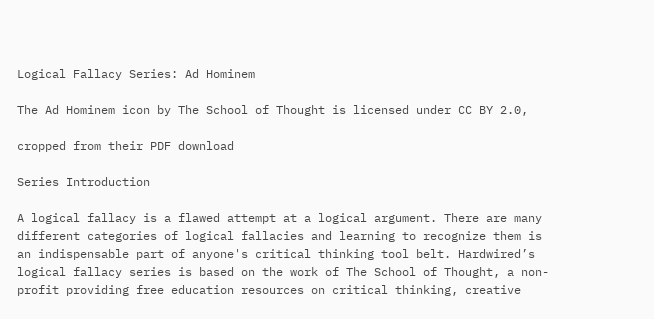Logical Fallacy Series: Ad Hominem

The Ad Hominem icon by The School of Thought is licensed under CC BY 2.0,

cropped from their PDF download

Series Introduction

A logical fallacy is a flawed attempt at a logical argument. There are many different categories of logical fallacies and learning to recognize them is an indispensable part of anyone's critical thinking tool belt. Hardwired’s logical fallacy series is based on the work of The School of Thought, a non-profit providing free education resources on critical thinking, creative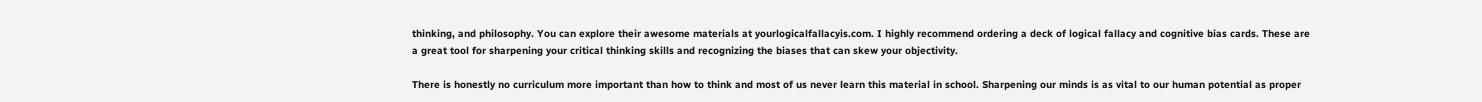thinking, and philosophy. You can explore their awesome materials at yourlogicalfallacyis.com. I highly recommend ordering a deck of logical fallacy and cognitive bias cards. These are a great tool for sharpening your critical thinking skills and recognizing the biases that can skew your objectivity.

There is honestly no curriculum more important than how to think and most of us never learn this material in school. Sharpening our minds is as vital to our human potential as proper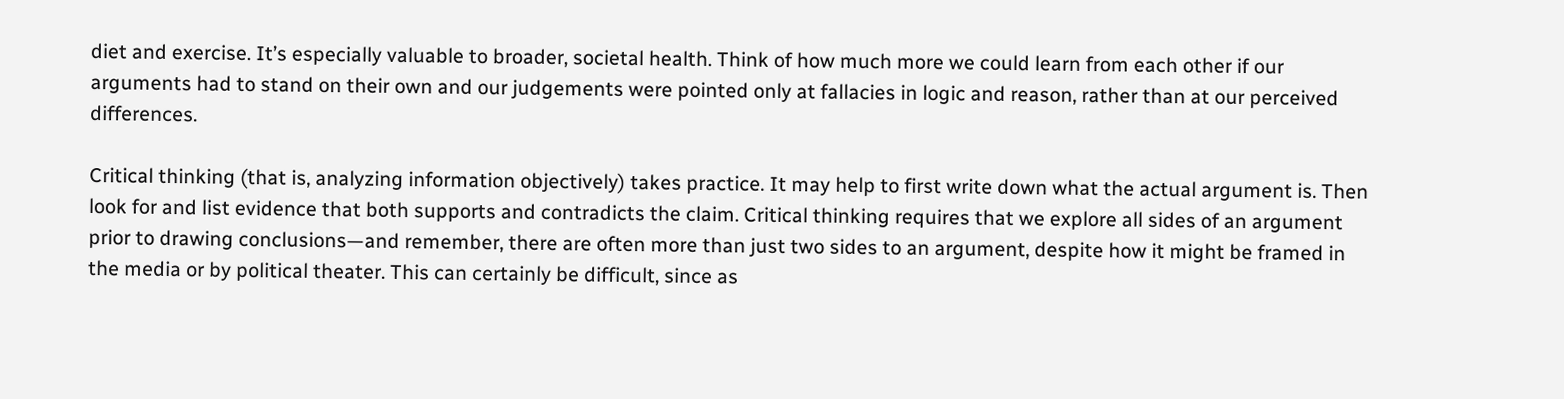diet and exercise. It’s especially valuable to broader, societal health. Think of how much more we could learn from each other if our arguments had to stand on their own and our judgements were pointed only at fallacies in logic and reason, rather than at our perceived differences.

Critical thinking (that is, analyzing information objectively) takes practice. It may help to first write down what the actual argument is. Then look for and list evidence that both supports and contradicts the claim. Critical thinking requires that we explore all sides of an argument prior to drawing conclusions—and remember, there are often more than just two sides to an argument, despite how it might be framed in the media or by political theater. This can certainly be difficult, since as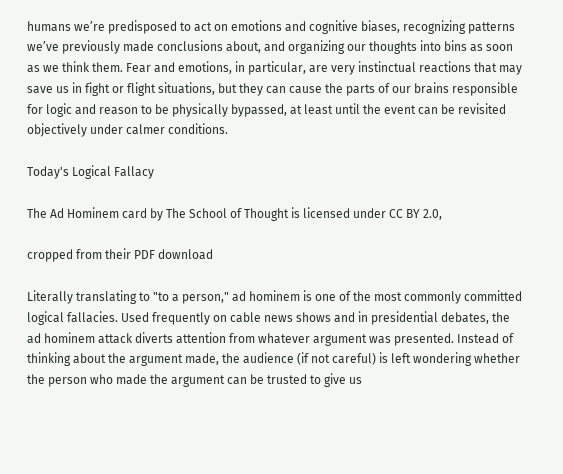humans we’re predisposed to act on emotions and cognitive biases, recognizing patterns we’ve previously made conclusions about, and organizing our thoughts into bins as soon as we think them. Fear and emotions, in particular, are very instinctual reactions that may save us in fight or flight situations, but they can cause the parts of our brains responsible for logic and reason to be physically bypassed, at least until the event can be revisited objectively under calmer conditions.

Today's Logical Fallacy

The Ad Hominem card by The School of Thought is licensed under CC BY 2.0,

cropped from their PDF download

Literally translating to "to a person," ad hominem is one of the most commonly committed logical fallacies. Used frequently on cable news shows and in presidential debates, the ad hominem attack diverts attention from whatever argument was presented. Instead of thinking about the argument made, the audience (if not careful) is left wondering whether the person who made the argument can be trusted to give us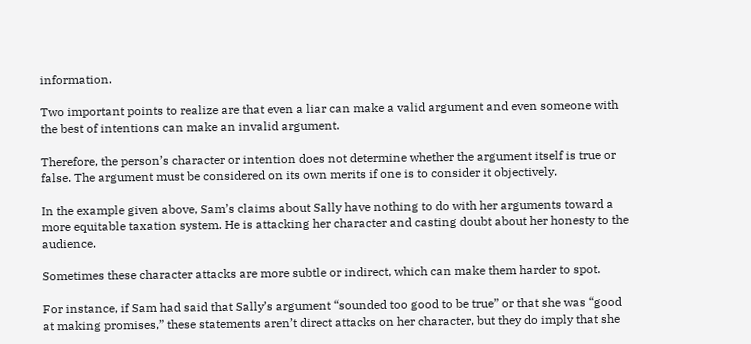information.

Two important points to realize are that even a liar can make a valid argument and even someone with the best of intentions can make an invalid argument.

Therefore, the person’s character or intention does not determine whether the argument itself is true or false. The argument must be considered on its own merits if one is to consider it objectively.

In the example given above, Sam’s claims about Sally have nothing to do with her arguments toward a more equitable taxation system. He is attacking her character and casting doubt about her honesty to the audience.

Sometimes these character attacks are more subtle or indirect, which can make them harder to spot.

For instance, if Sam had said that Sally’s argument “sounded too good to be true” or that she was “good at making promises,” these statements aren’t direct attacks on her character, but they do imply that she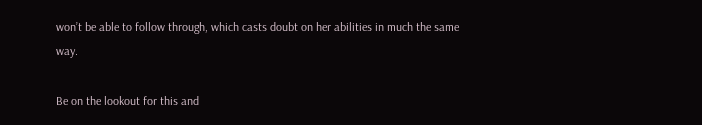won’t be able to follow through, which casts doubt on her abilities in much the same way.

Be on the lookout for this and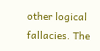other logical fallacies. The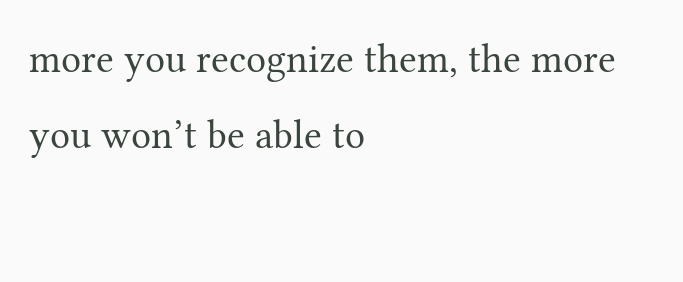more you recognize them, the more you won’t be able to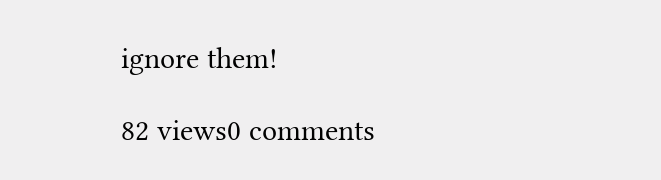ignore them!

82 views0 comments